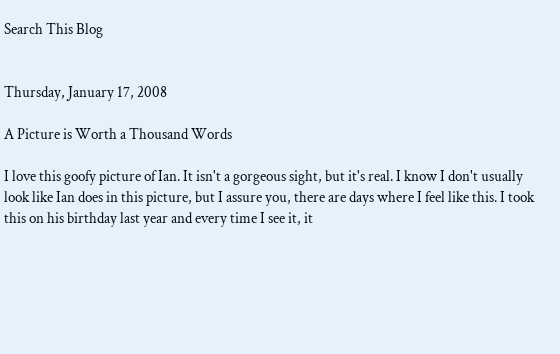Search This Blog


Thursday, January 17, 2008

A Picture is Worth a Thousand Words

I love this goofy picture of Ian. It isn't a gorgeous sight, but it's real. I know I don't usually look like Ian does in this picture, but I assure you, there are days where I feel like this. I took this on his birthday last year and every time I see it, it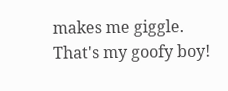makes me giggle. That's my goofy boy!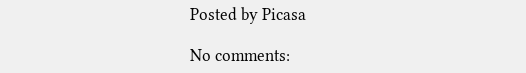Posted by Picasa

No comments: